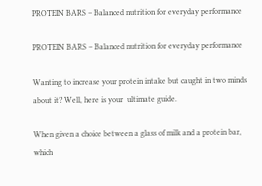PROTEIN BARS – Balanced nutrition for everyday performance

PROTEIN BARS – Balanced nutrition for everyday performance

Wanting to increase your protein intake but caught in two minds about it? Well, here is your  ultimate guide.

When given a choice between a glass of milk and a protein bar, which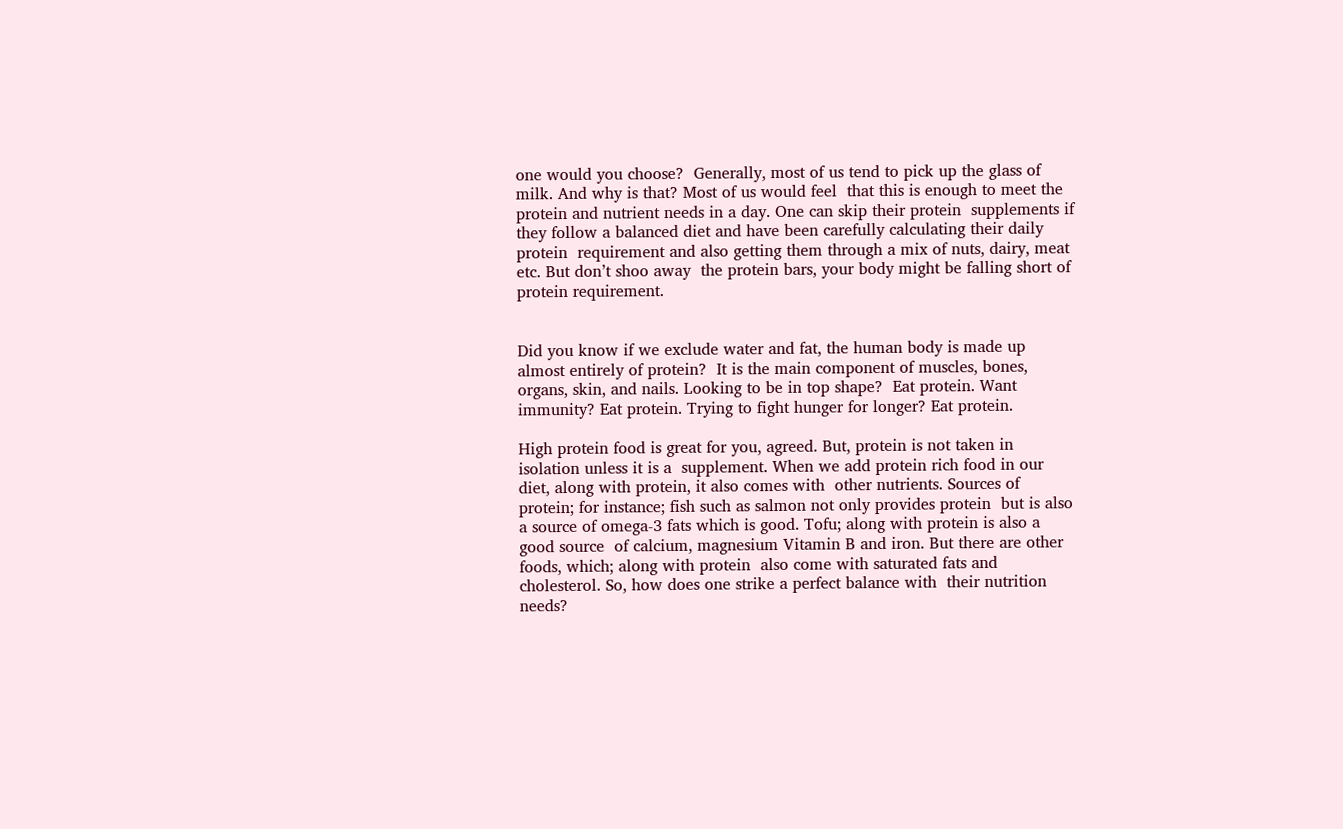one would you choose?  Generally, most of us tend to pick up the glass of milk. And why is that? Most of us would feel  that this is enough to meet the protein and nutrient needs in a day. One can skip their protein  supplements if they follow a balanced diet and have been carefully calculating their daily protein  requirement and also getting them through a mix of nuts, dairy, meat etc. But don’t shoo away  the protein bars, your body might be falling short of protein requirement.


Did you know if we exclude water and fat, the human body is made up almost entirely of protein?  It is the main component of muscles, bones, organs, skin, and nails. Looking to be in top shape?  Eat protein. Want immunity? Eat protein. Trying to fight hunger for longer? Eat protein.

High protein food is great for you, agreed. But, protein is not taken in isolation unless it is a  supplement. When we add protein rich food in our diet, along with protein, it also comes with  other nutrients. Sources of protein; for instance; fish such as salmon not only provides protein  but is also a source of omega-3 fats which is good. Tofu; along with protein is also a good source  of calcium, magnesium Vitamin B and iron. But there are other foods, which; along with protein  also come with saturated fats and cholesterol. So, how does one strike a perfect balance with  their nutrition needs?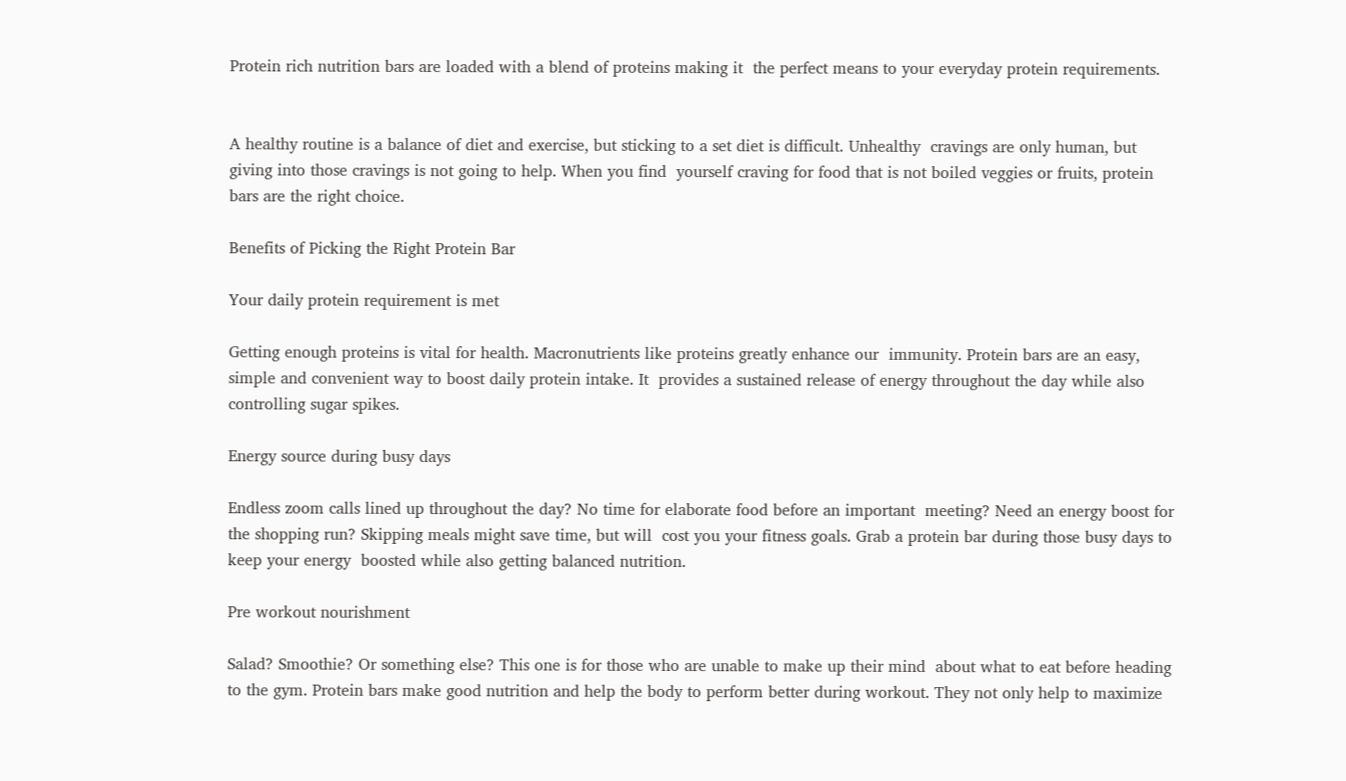Protein rich nutrition bars are loaded with a blend of proteins making it  the perfect means to your everyday protein requirements.


A healthy routine is a balance of diet and exercise, but sticking to a set diet is difficult. Unhealthy  cravings are only human, but giving into those cravings is not going to help. When you find  yourself craving for food that is not boiled veggies or fruits, protein bars are the right choice.

Benefits of Picking the Right Protein Bar

Your daily protein requirement is met

Getting enough proteins is vital for health. Macronutrients like proteins greatly enhance our  immunity. Protein bars are an easy, simple and convenient way to boost daily protein intake. It  provides a sustained release of energy throughout the day while also controlling sugar spikes.

Energy source during busy days

Endless zoom calls lined up throughout the day? No time for elaborate food before an important  meeting? Need an energy boost for the shopping run? Skipping meals might save time, but will  cost you your fitness goals. Grab a protein bar during those busy days to keep your energy  boosted while also getting balanced nutrition.

Pre workout nourishment

Salad? Smoothie? Or something else? This one is for those who are unable to make up their mind  about what to eat before heading to the gym. Protein bars make good nutrition and help the body to perform better during workout. They not only help to maximize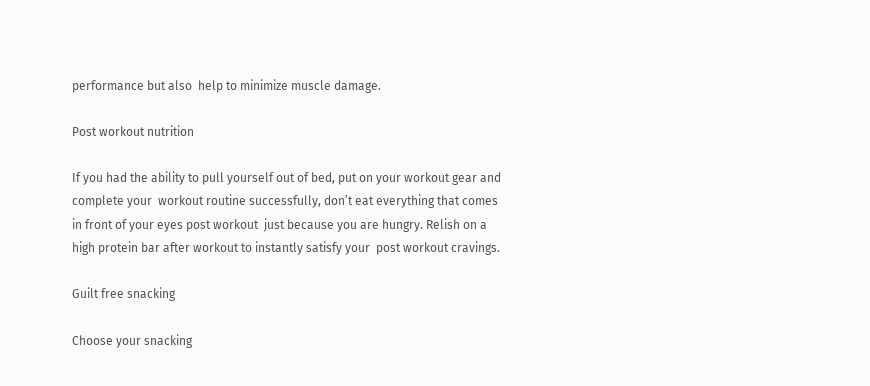performance but also  help to minimize muscle damage.

Post workout nutrition

If you had the ability to pull yourself out of bed, put on your workout gear and complete your  workout routine successfully, don’t eat everything that comes in front of your eyes post workout  just because you are hungry. Relish on a high protein bar after workout to instantly satisfy your  post workout cravings.

Guilt free snacking

Choose your snacking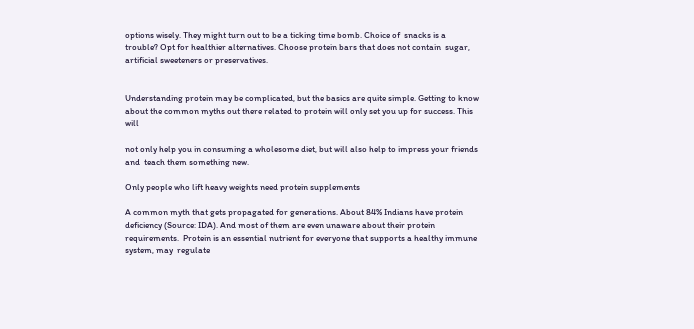options wisely. They might turn out to be a ticking time bomb. Choice of  snacks is a trouble? Opt for healthier alternatives. Choose protein bars that does not contain  sugar, artificial sweeteners or preservatives.


Understanding protein may be complicated, but the basics are quite simple. Getting to know  about the common myths out there related to protein will only set you up for success. This will

not only help you in consuming a wholesome diet, but will also help to impress your friends and  teach them something new.

Only people who lift heavy weights need protein supplements

A common myth that gets propagated for generations. About 84% Indians have protein  deficiency (Source: IDA). And most of them are even unaware about their protein requirements.  Protein is an essential nutrient for everyone that supports a healthy immune system, may  regulate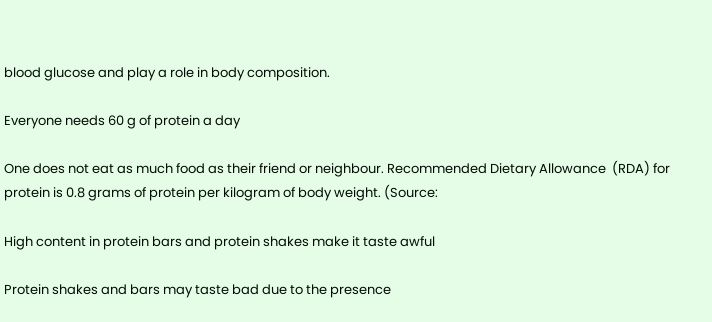blood glucose and play a role in body composition.

Everyone needs 60 g of protein a day

One does not eat as much food as their friend or neighbour. Recommended Dietary Allowance  (RDA) for protein is 0.8 grams of protein per kilogram of body weight. (Source:

High content in protein bars and protein shakes make it taste awful

Protein shakes and bars may taste bad due to the presence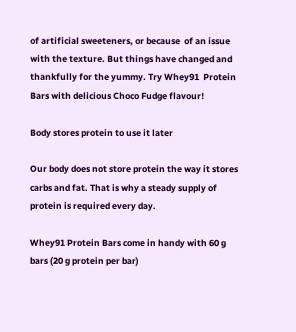of artificial sweeteners, or because  of an issue with the texture. But things have changed and thankfully for the yummy. Try Whey91  Protein Bars with delicious Choco Fudge flavour!

Body stores protein to use it later

Our body does not store protein the way it stores carbs and fat. That is why a steady supply of  protein is required every day.

Whey91 Protein Bars come in handy with 60 g bars (20 g protein per bar)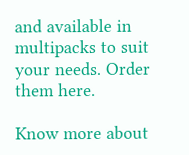and available in  multipacks to suit your needs. Order them here.

Know more about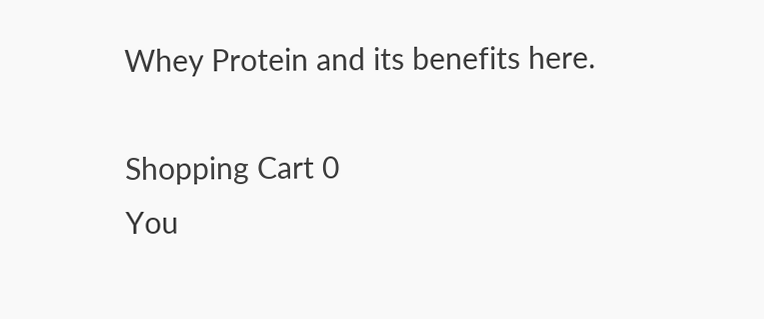Whey Protein and its benefits here.

Shopping Cart 0
You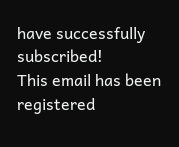have successfully subscribed!
This email has been registered